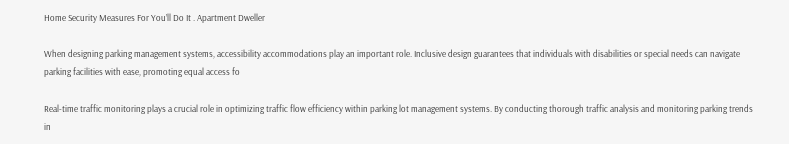Home Security Measures For You’ll Do It . Apartment Dweller

When designing parking management systems, accessibility accommodations play an important role. Inclusive design guarantees that individuals with disabilities or special needs can navigate parking facilities with ease, promoting equal access fo

Real-time traffic monitoring plays a crucial role in optimizing traffic flow efficiency within parking lot management systems. By conducting thorough traffic analysis and monitoring parking trends in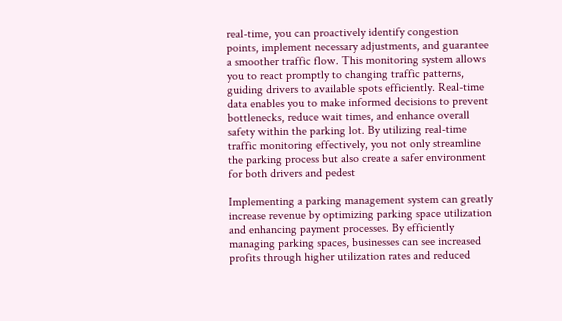real-time, you can proactively identify congestion points, implement necessary adjustments, and guarantee a smoother traffic flow. This monitoring system allows you to react promptly to changing traffic patterns, guiding drivers to available spots efficiently. Real-time data enables you to make informed decisions to prevent bottlenecks, reduce wait times, and enhance overall safety within the parking lot. By utilizing real-time traffic monitoring effectively, you not only streamline the parking process but also create a safer environment for both drivers and pedest

Implementing a parking management system can greatly increase revenue by optimizing parking space utilization and enhancing payment processes. By efficiently managing parking spaces, businesses can see increased profits through higher utilization rates and reduced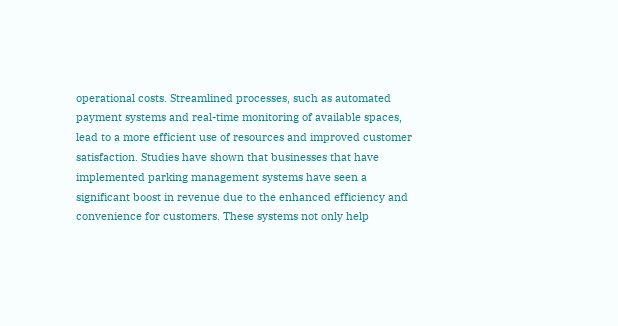operational costs. Streamlined processes, such as automated payment systems and real-time monitoring of available spaces, lead to a more efficient use of resources and improved customer satisfaction. Studies have shown that businesses that have implemented parking management systems have seen a significant boost in revenue due to the enhanced efficiency and convenience for customers. These systems not only help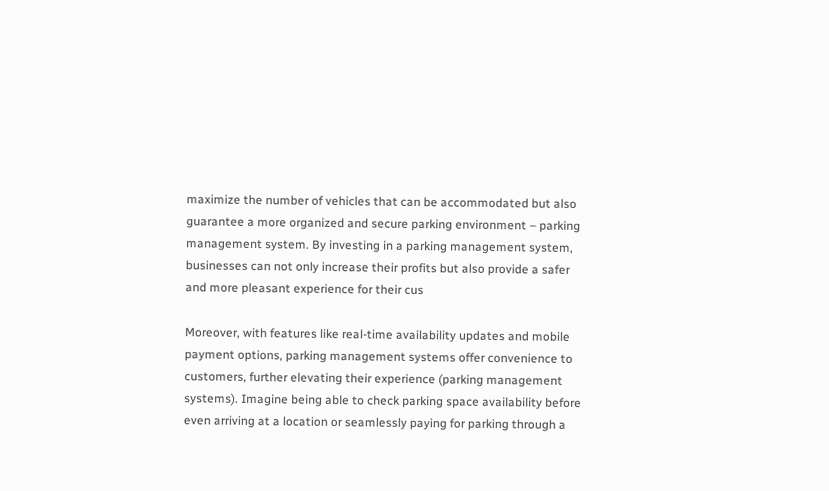maximize the number of vehicles that can be accommodated but also guarantee a more organized and secure parking environment – parking management system. By investing in a parking management system, businesses can not only increase their profits but also provide a safer and more pleasant experience for their cus

Moreover, with features like real-time availability updates and mobile payment options, parking management systems offer convenience to customers, further elevating their experience (parking management systems). Imagine being able to check parking space availability before even arriving at a location or seamlessly paying for parking through a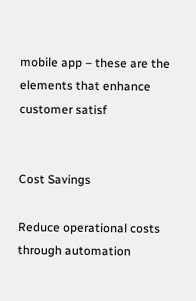mobile app – these are the elements that enhance customer satisf


Cost Savings

Reduce operational costs through automation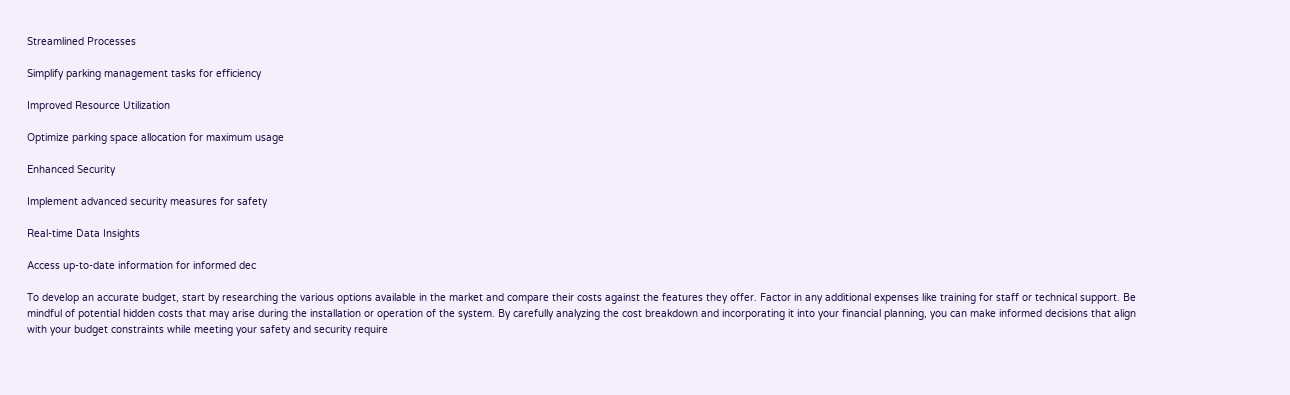Streamlined Processes

Simplify parking management tasks for efficiency

Improved Resource Utilization

Optimize parking space allocation for maximum usage

Enhanced Security

Implement advanced security measures for safety

Real-time Data Insights

Access up-to-date information for informed dec

To develop an accurate budget, start by researching the various options available in the market and compare their costs against the features they offer. Factor in any additional expenses like training for staff or technical support. Be mindful of potential hidden costs that may arise during the installation or operation of the system. By carefully analyzing the cost breakdown and incorporating it into your financial planning, you can make informed decisions that align with your budget constraints while meeting your safety and security require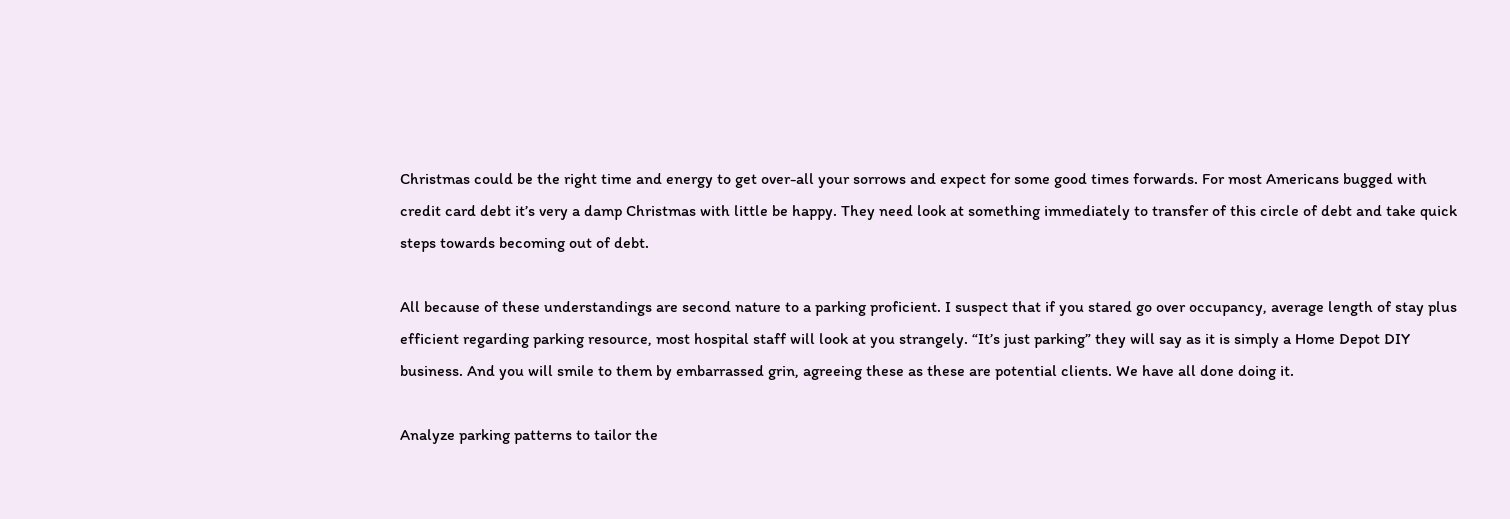Christmas could be the right time and energy to get over-all your sorrows and expect for some good times forwards. For most Americans bugged with credit card debt it’s very a damp Christmas with little be happy. They need look at something immediately to transfer of this circle of debt and take quick steps towards becoming out of debt.

All because of these understandings are second nature to a parking proficient. I suspect that if you stared go over occupancy, average length of stay plus efficient regarding parking resource, most hospital staff will look at you strangely. “It’s just parking” they will say as it is simply a Home Depot DIY business. And you will smile to them by embarrassed grin, agreeing these as these are potential clients. We have all done doing it.

Analyze parking patterns to tailor the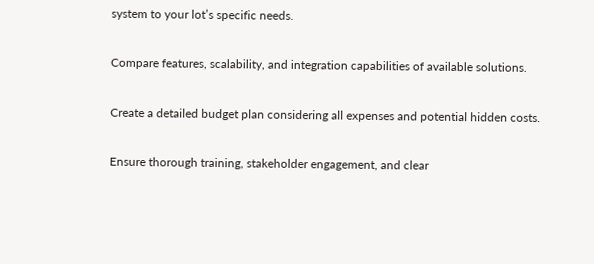system to your lot’s specific needs.

Compare features, scalability, and integration capabilities of available solutions.

Create a detailed budget plan considering all expenses and potential hidden costs.

Ensure thorough training, stakeholder engagement, and clear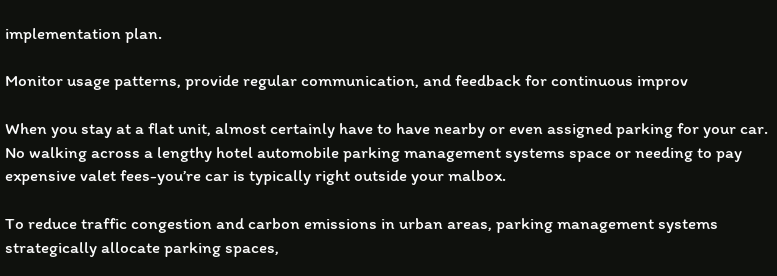implementation plan.

Monitor usage patterns, provide regular communication, and feedback for continuous improv

When you stay at a flat unit, almost certainly have to have nearby or even assigned parking for your car. No walking across a lengthy hotel automobile parking management systems space or needing to pay expensive valet fees-you’re car is typically right outside your malbox.

To reduce traffic congestion and carbon emissions in urban areas, parking management systems strategically allocate parking spaces,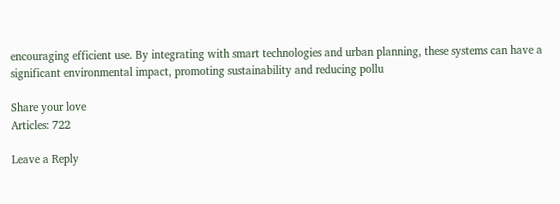encouraging efficient use. By integrating with smart technologies and urban planning, these systems can have a significant environmental impact, promoting sustainability and reducing pollu

Share your love
Articles: 722

Leave a Reply